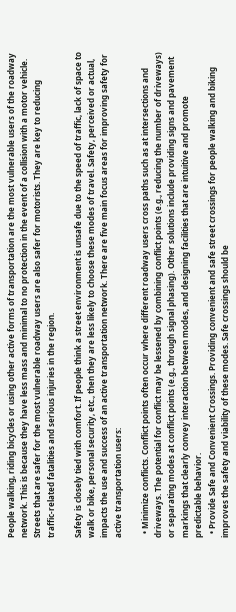People walking, riding bicycles or using other active forms of transportation are the most vulnerable users of the roadway network. This is because they have less mass and minimal to no protection in the event of a collision with a motor vehicle. Streets that are safer for the most vulnerable roadway users are also safer for motorists. They are key to reducing traffic-related fatalities and serious injuries in the region.

Safety is closely tied with comfort. If people think a street environment is unsafe due to the speed of traffic, lack of space to walk or bike, personal security, etc., then they are less likely to choose these modes of travel. Safety, perceived or actual, impacts the use and success of an active transportation network. There are five main focus areas for improving safety for active transportation users:

  • Minimize conflicts. Conflict points often occur where different roadway users cross paths such as at intersections and driveways. The potential for conflict may be lessened by combining conflict points (e.g., reducing the number of driveways) or separating modes at conflict points (e.g., through signal phasing). Other solutions include providing signs and pavement markings that clearly convey interaction between modes, and designing facilities that are intuitive and promote predictable behavior.
  • Provide Safe and Convenient Crossings. Providing convenient and safe street crossings for people walking and biking improves the safety and viability of these modes. Safe crossings should be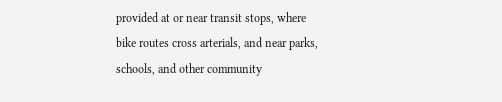provided at or near transit stops, where bike routes cross arterials, and near parks, schools, and other community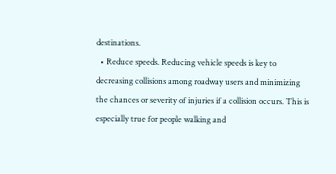destinations.
  • Reduce speeds. Reducing vehicle speeds is key to decreasing collisions among roadway users and minimizing the chances or severity of injuries if a collision occurs. This is especially true for people walking and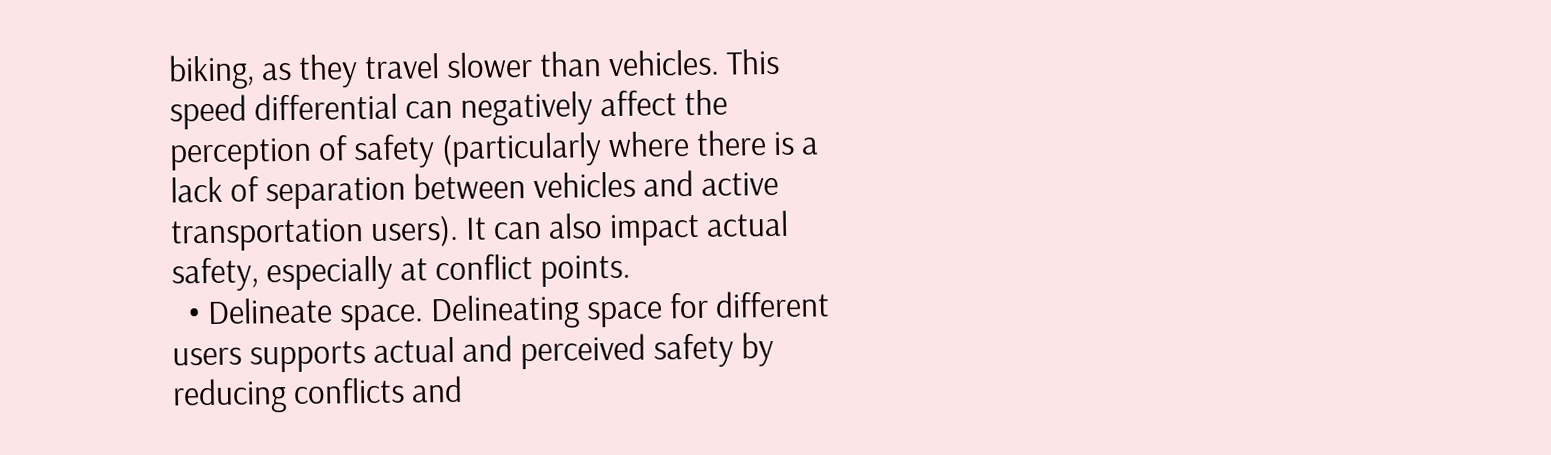biking, as they travel slower than vehicles. This speed differential can negatively affect the perception of safety (particularly where there is a lack of separation between vehicles and active transportation users). It can also impact actual safety, especially at conflict points.
  • Delineate space. Delineating space for different users supports actual and perceived safety by reducing conflicts and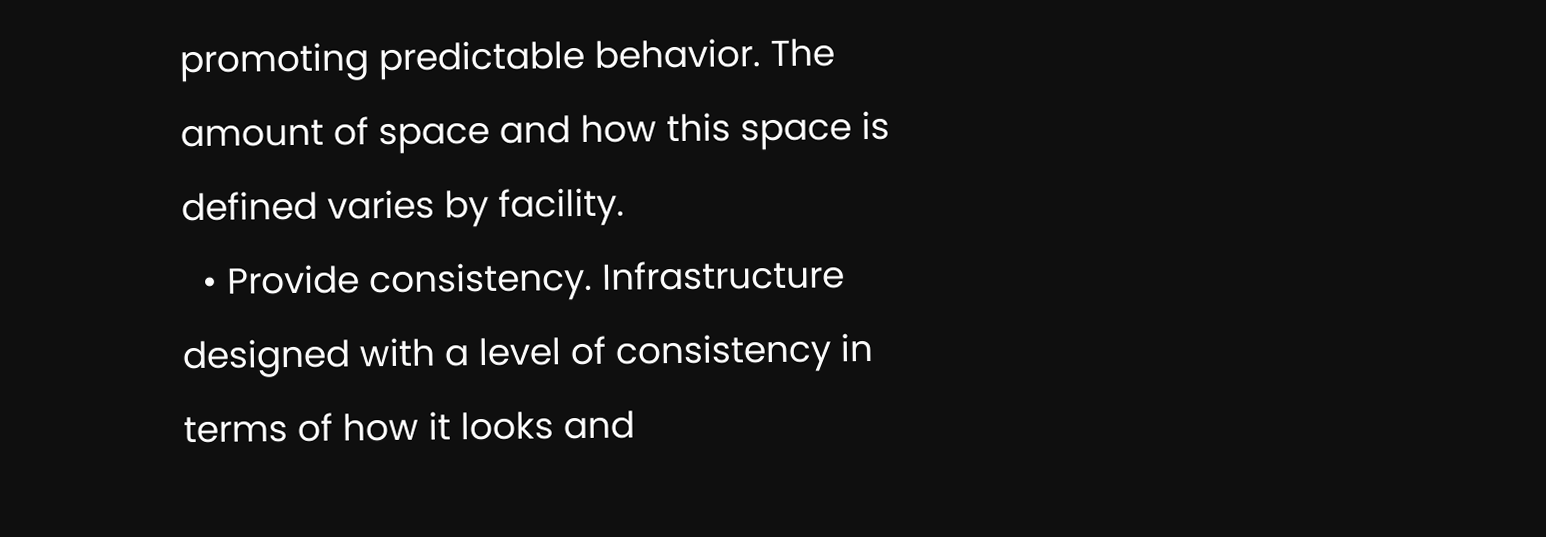promoting predictable behavior. The amount of space and how this space is defined varies by facility.
  • Provide consistency. Infrastructure designed with a level of consistency in terms of how it looks and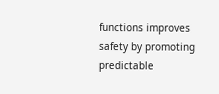functions improves safety by promoting predictable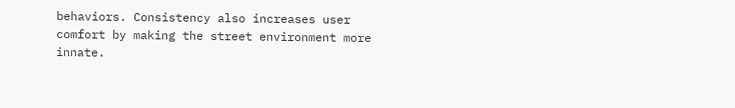behaviors. Consistency also increases user comfort by making the street environment more innate.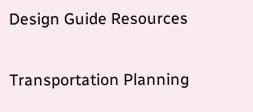Design Guide Resources

Transportation Planning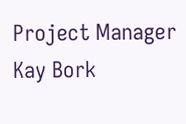Project Manager
Kay Bork